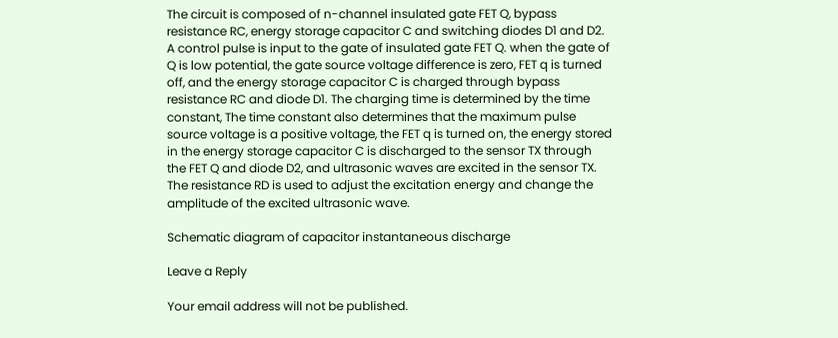The circuit is composed of n-channel insulated gate FET Q, bypass resistance RC, energy storage capacitor C and switching diodes D1 and D2. A control pulse is input to the gate of insulated gate FET Q. when the gate of Q is low potential, the gate source voltage difference is zero, FET q is turned off, and the energy storage capacitor C is charged through bypass resistance RC and diode D1. The charging time is determined by the time constant, The time constant also determines that the maximum pulse source voltage is a positive voltage, the FET q is turned on, the energy stored in the energy storage capacitor C is discharged to the sensor TX through the FET Q and diode D2, and ultrasonic waves are excited in the sensor TX. The resistance RD is used to adjust the excitation energy and change the amplitude of the excited ultrasonic wave.

Schematic diagram of capacitor instantaneous discharge

Leave a Reply

Your email address will not be published.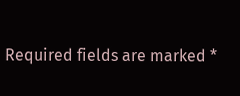Required fields are marked *